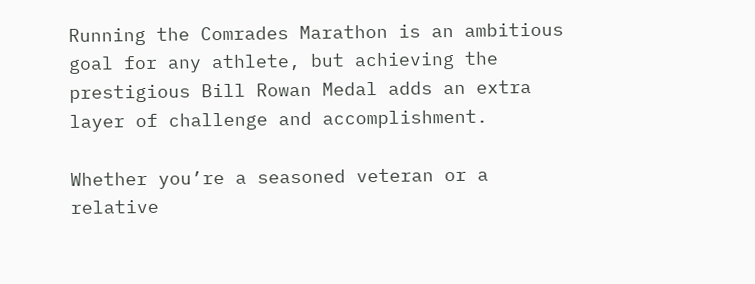Running the Comrades Marathon is an ambitious goal for any athlete, but achieving the prestigious Bill Rowan Medal adds an extra layer of challenge and accomplishment.

Whether you’re a seasoned veteran or a relative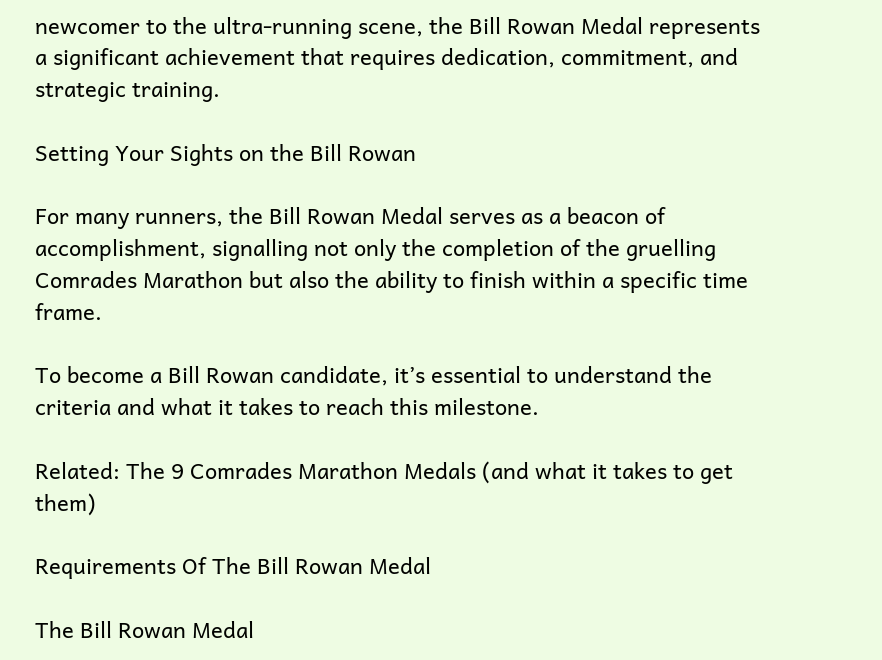newcomer to the ultra-running scene, the Bill Rowan Medal represents a significant achievement that requires dedication, commitment, and strategic training.

Setting Your Sights on the Bill Rowan

For many runners, the Bill Rowan Medal serves as a beacon of accomplishment, signalling not only the completion of the gruelling Comrades Marathon but also the ability to finish within a specific time frame.

To become a Bill Rowan candidate, it’s essential to understand the criteria and what it takes to reach this milestone.

Related: The 9 Comrades Marathon Medals (and what it takes to get them)

Requirements Of The Bill Rowan Medal

The Bill Rowan Medal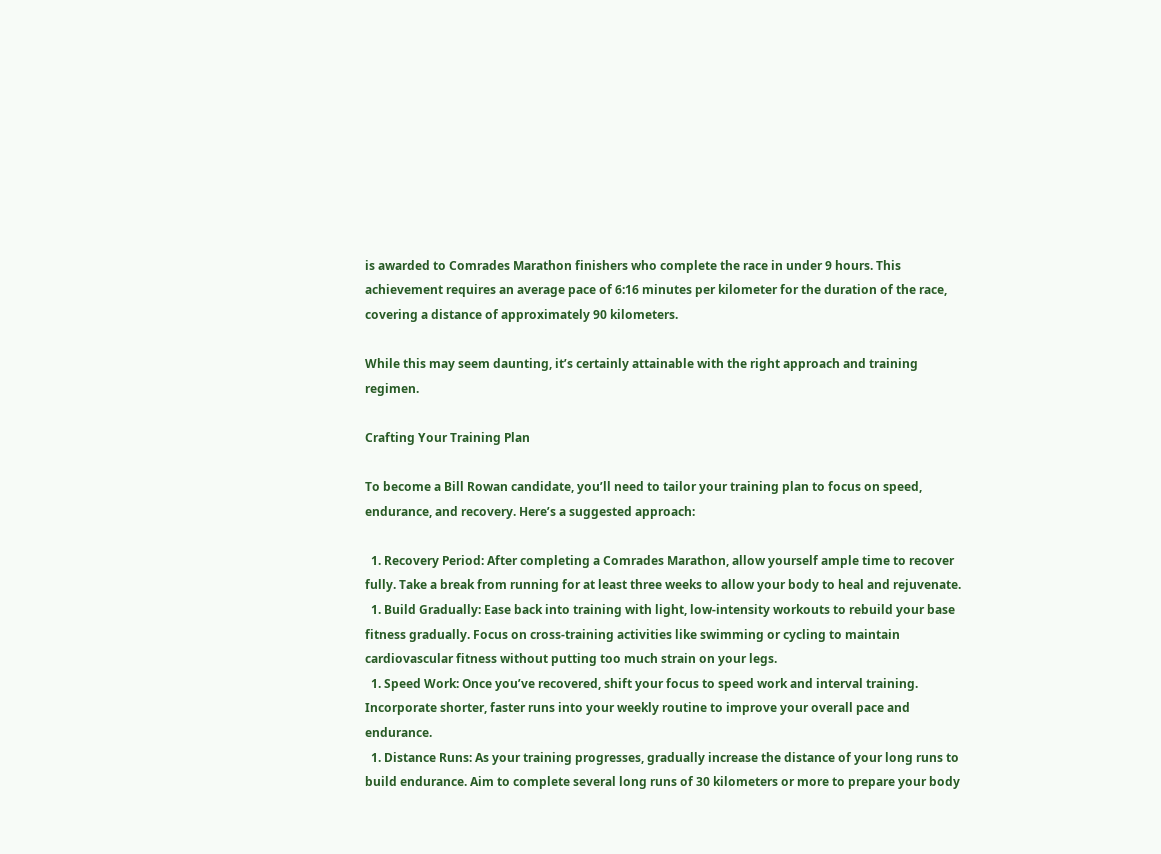is awarded to Comrades Marathon finishers who complete the race in under 9 hours. This achievement requires an average pace of 6:16 minutes per kilometer for the duration of the race, covering a distance of approximately 90 kilometers.

While this may seem daunting, it’s certainly attainable with the right approach and training regimen.

Crafting Your Training Plan

To become a Bill Rowan candidate, you’ll need to tailor your training plan to focus on speed, endurance, and recovery. Here’s a suggested approach:

  1. Recovery Period: After completing a Comrades Marathon, allow yourself ample time to recover fully. Take a break from running for at least three weeks to allow your body to heal and rejuvenate.
  1. Build Gradually: Ease back into training with light, low-intensity workouts to rebuild your base fitness gradually. Focus on cross-training activities like swimming or cycling to maintain cardiovascular fitness without putting too much strain on your legs.
  1. Speed Work: Once you’ve recovered, shift your focus to speed work and interval training. Incorporate shorter, faster runs into your weekly routine to improve your overall pace and endurance.
  1. Distance Runs: As your training progresses, gradually increase the distance of your long runs to build endurance. Aim to complete several long runs of 30 kilometers or more to prepare your body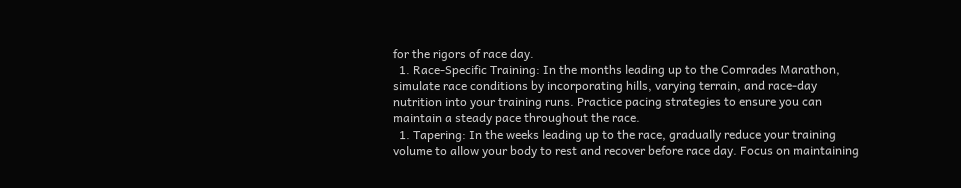for the rigors of race day.
  1. Race-Specific Training: In the months leading up to the Comrades Marathon, simulate race conditions by incorporating hills, varying terrain, and race-day nutrition into your training runs. Practice pacing strategies to ensure you can maintain a steady pace throughout the race.
  1. Tapering: In the weeks leading up to the race, gradually reduce your training volume to allow your body to rest and recover before race day. Focus on maintaining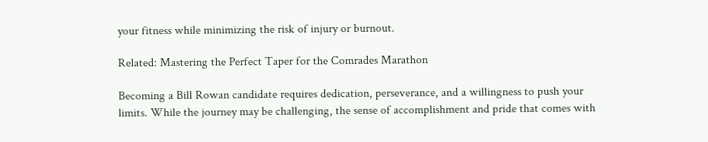your fitness while minimizing the risk of injury or burnout.

Related: Mastering the Perfect Taper for the Comrades Marathon

Becoming a Bill Rowan candidate requires dedication, perseverance, and a willingness to push your limits. While the journey may be challenging, the sense of accomplishment and pride that comes with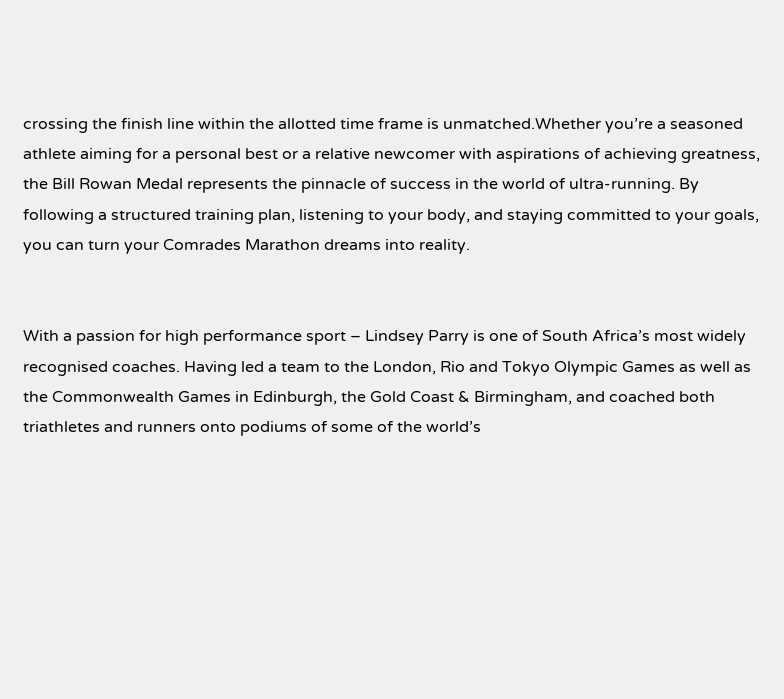crossing the finish line within the allotted time frame is unmatched.Whether you’re a seasoned athlete aiming for a personal best or a relative newcomer with aspirations of achieving greatness, the Bill Rowan Medal represents the pinnacle of success in the world of ultra-running. By following a structured training plan, listening to your body, and staying committed to your goals, you can turn your Comrades Marathon dreams into reality.


With a passion for high performance sport – Lindsey Parry is one of South Africa’s most widely recognised coaches. Having led a team to the London, Rio and Tokyo Olympic Games as well as the Commonwealth Games in Edinburgh, the Gold Coast & Birmingham, and coached both triathletes and runners onto podiums of some of the world’s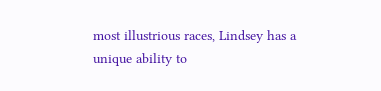most illustrious races, Lindsey has a unique ability to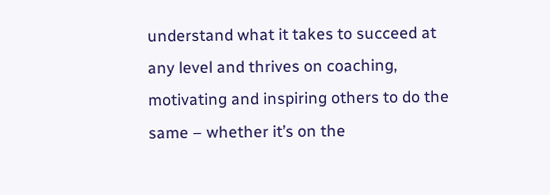understand what it takes to succeed at any level and thrives on coaching, motivating and inspiring others to do the same – whether it’s on the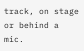track, on stage or behind a mic.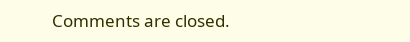Comments are closed.